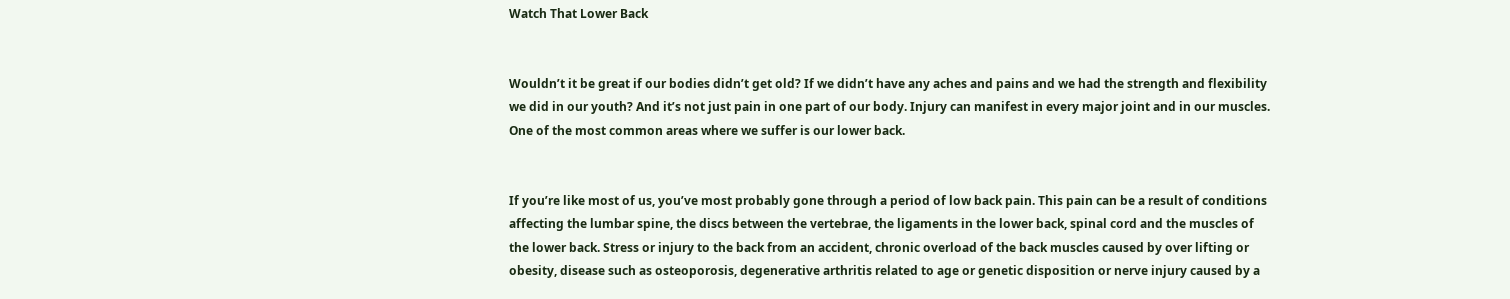Watch That Lower Back


Wouldn’t it be great if our bodies didn’t get old? If we didn’t have any aches and pains and we had the strength and flexibility we did in our youth? And it’s not just pain in one part of our body. Injury can manifest in every major joint and in our muscles. One of the most common areas where we suffer is our lower back.


If you’re like most of us, you’ve most probably gone through a period of low back pain. This pain can be a result of conditions affecting the lumbar spine, the discs between the vertebrae, the ligaments in the lower back, spinal cord and the muscles of the lower back. Stress or injury to the back from an accident, chronic overload of the back muscles caused by over lifting or obesity, disease such as osteoporosis, degenerative arthritis related to age or genetic disposition or nerve injury caused by a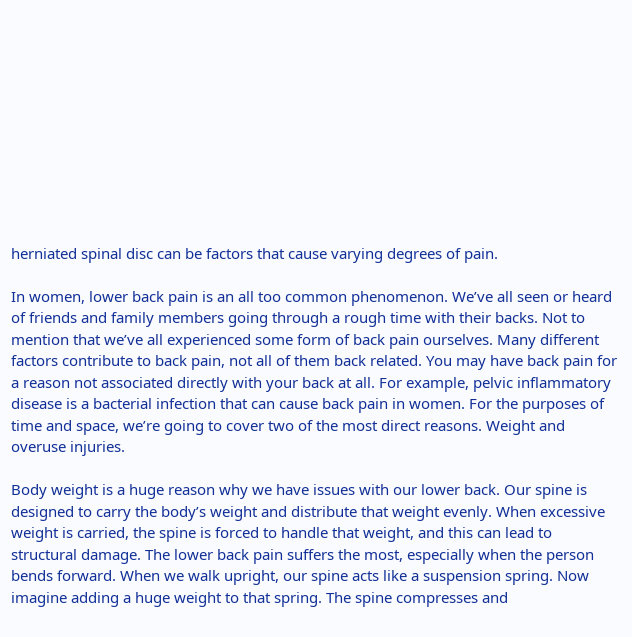herniated spinal disc can be factors that cause varying degrees of pain.

In women, lower back pain is an all too common phenomenon. We’ve all seen or heard of friends and family members going through a rough time with their backs. Not to mention that we’ve all experienced some form of back pain ourselves. Many different factors contribute to back pain, not all of them back related. You may have back pain for a reason not associated directly with your back at all. For example, pelvic inflammatory disease is a bacterial infection that can cause back pain in women. For the purposes of time and space, we’re going to cover two of the most direct reasons. Weight and overuse injuries.

Body weight is a huge reason why we have issues with our lower back. Our spine is designed to carry the body’s weight and distribute that weight evenly. When excessive weight is carried, the spine is forced to handle that weight, and this can lead to structural damage. The lower back pain suffers the most, especially when the person bends forward. When we walk upright, our spine acts like a suspension spring. Now imagine adding a huge weight to that spring. The spine compresses and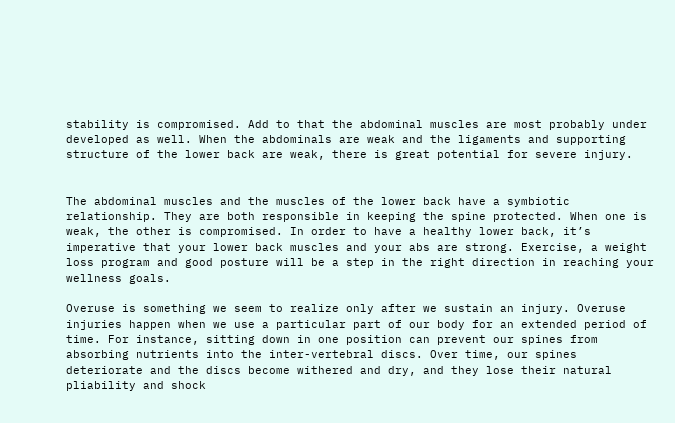stability is compromised. Add to that the abdominal muscles are most probably under developed as well. When the abdominals are weak and the ligaments and supporting structure of the lower back are weak, there is great potential for severe injury.


The abdominal muscles and the muscles of the lower back have a symbiotic relationship. They are both responsible in keeping the spine protected. When one is weak, the other is compromised. In order to have a healthy lower back, it’s imperative that your lower back muscles and your abs are strong. Exercise, a weight loss program and good posture will be a step in the right direction in reaching your wellness goals.

Overuse is something we seem to realize only after we sustain an injury. Overuse injuries happen when we use a particular part of our body for an extended period of time. For instance, sitting down in one position can prevent our spines from absorbing nutrients into the inter-vertebral discs. Over time, our spines deteriorate and the discs become withered and dry, and they lose their natural pliability and shock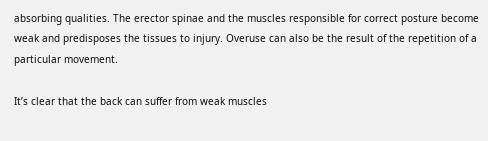absorbing qualities. The erector spinae and the muscles responsible for correct posture become weak and predisposes the tissues to injury. Overuse can also be the result of the repetition of a particular movement.

It’s clear that the back can suffer from weak muscles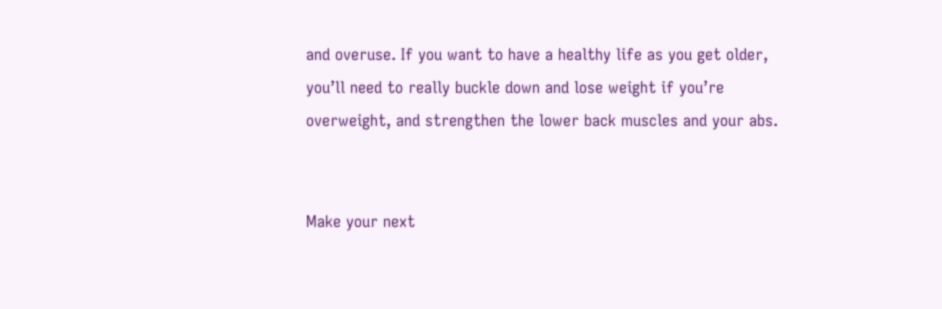and overuse. If you want to have a healthy life as you get older, you’ll need to really buckle down and lose weight if you’re overweight, and strengthen the lower back muscles and your abs.


Make your next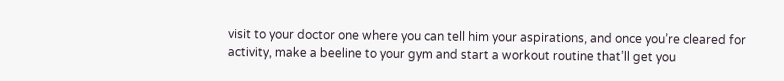visit to your doctor one where you can tell him your aspirations, and once you’re cleared for activity, make a beeline to your gym and start a workout routine that’ll get you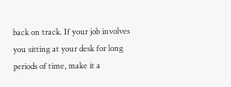back on track. If your job involves you sitting at your desk for long periods of time, make it a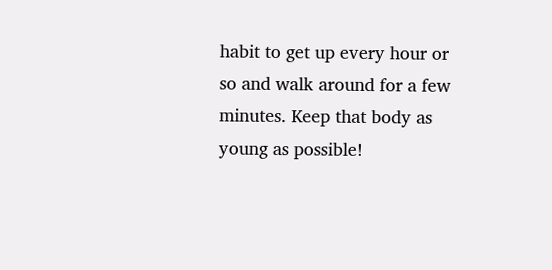habit to get up every hour or so and walk around for a few minutes. Keep that body as young as possible!